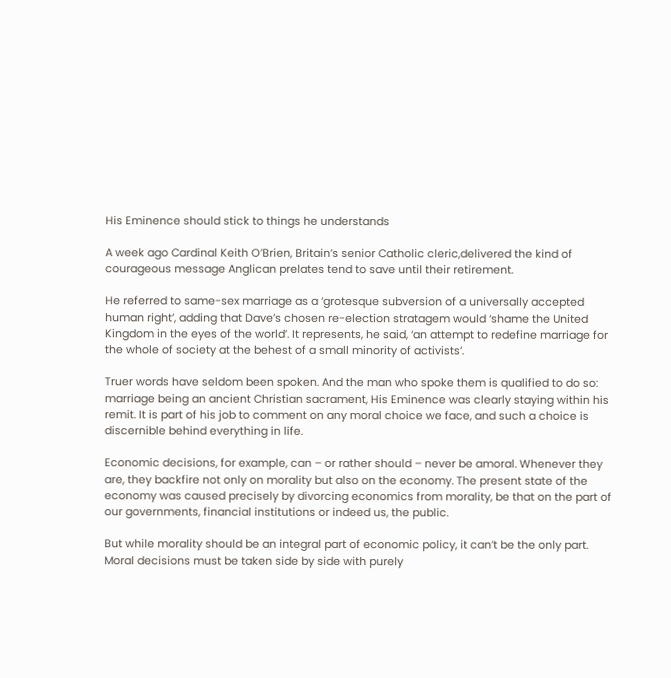His Eminence should stick to things he understands

A week ago Cardinal Keith O’Brien, Britain’s senior Catholic cleric,delivered the kind of courageous message Anglican prelates tend to save until their retirement.

He referred to same-sex marriage as a ‘grotesque subversion of a universally accepted human right’, adding that Dave’s chosen re-election stratagem would ‘shame the United Kingdom in the eyes of the world’. It represents, he said, ‘an attempt to redefine marriage for the whole of society at the behest of a small minority of activists’.

Truer words have seldom been spoken. And the man who spoke them is qualified to do so: marriage being an ancient Christian sacrament, His Eminence was clearly staying within his remit. It is part of his job to comment on any moral choice we face, and such a choice is discernible behind everything in life.

Economic decisions, for example, can – or rather should – never be amoral. Whenever they are, they backfire not only on morality but also on the economy. The present state of the economy was caused precisely by divorcing economics from morality, be that on the part of our governments, financial institutions or indeed us, the public.

But while morality should be an integral part of economic policy, it can’t be the only part. Moral decisions must be taken side by side with purely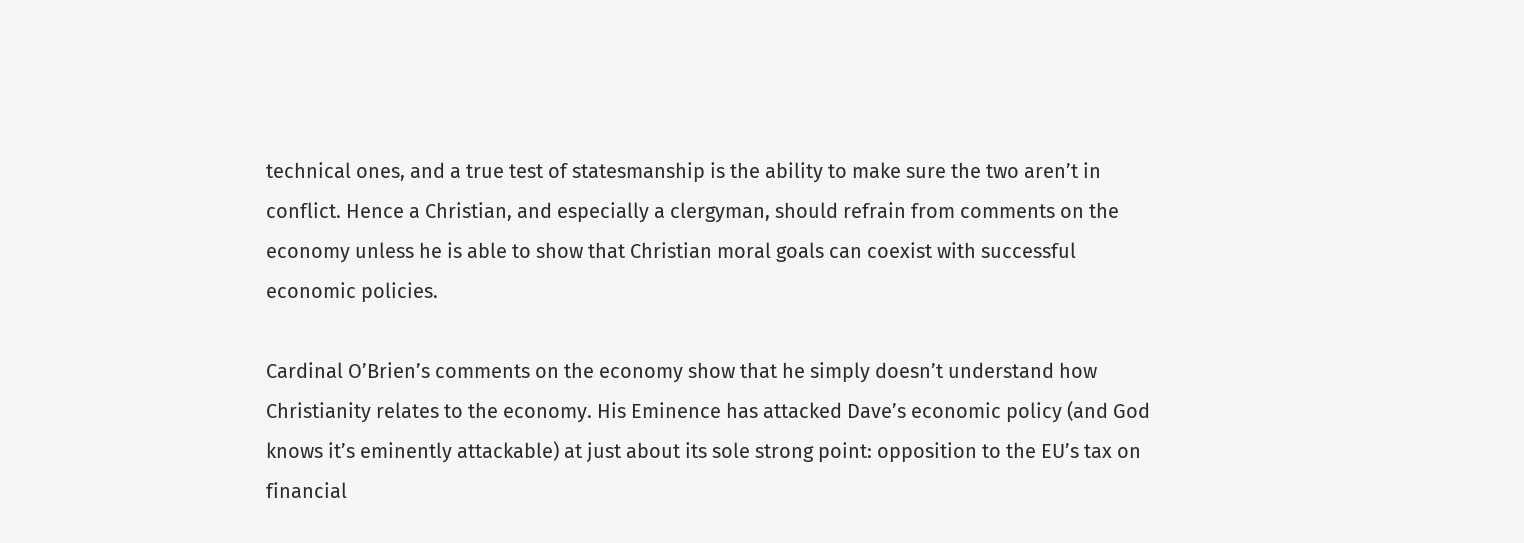technical ones, and a true test of statesmanship is the ability to make sure the two aren’t in conflict. Hence a Christian, and especially a clergyman, should refrain from comments on the economy unless he is able to show that Christian moral goals can coexist with successful economic policies.

Cardinal O’Brien’s comments on the economy show that he simply doesn’t understand how Christianity relates to the economy. His Eminence has attacked Dave’s economic policy (and God knows it’s eminently attackable) at just about its sole strong point: opposition to the EU’s tax on financial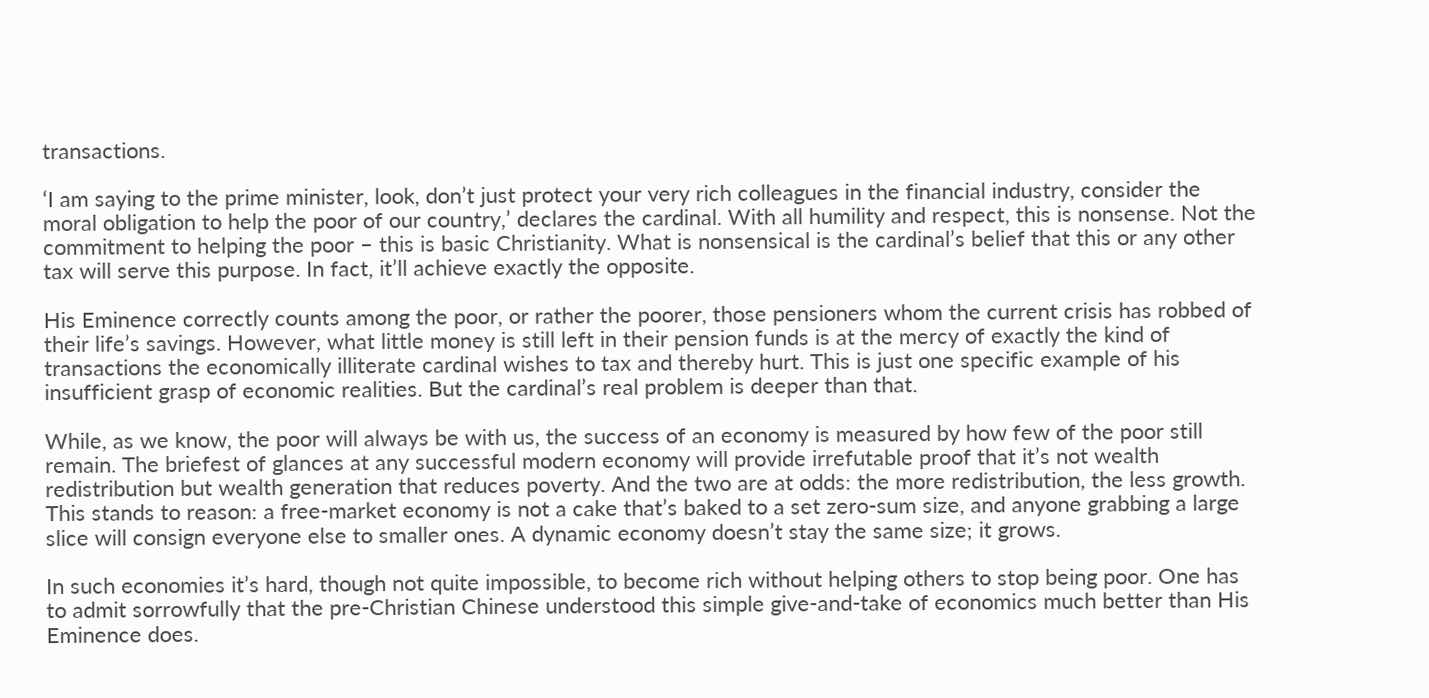transactions.

‘I am saying to the prime minister, look, don’t just protect your very rich colleagues in the financial industry, consider the moral obligation to help the poor of our country,’ declares the cardinal. With all humility and respect, this is nonsense. Not the commitment to helping the poor – this is basic Christianity. What is nonsensical is the cardinal’s belief that this or any other tax will serve this purpose. In fact, it’ll achieve exactly the opposite.

His Eminence correctly counts among the poor, or rather the poorer, those pensioners whom the current crisis has robbed of their life’s savings. However, what little money is still left in their pension funds is at the mercy of exactly the kind of transactions the economically illiterate cardinal wishes to tax and thereby hurt. This is just one specific example of his insufficient grasp of economic realities. But the cardinal’s real problem is deeper than that.

While, as we know, the poor will always be with us, the success of an economy is measured by how few of the poor still remain. The briefest of glances at any successful modern economy will provide irrefutable proof that it’s not wealth redistribution but wealth generation that reduces poverty. And the two are at odds: the more redistribution, the less growth. This stands to reason: a free-market economy is not a cake that’s baked to a set zero-sum size, and anyone grabbing a large slice will consign everyone else to smaller ones. A dynamic economy doesn’t stay the same size; it grows.

In such economies it’s hard, though not quite impossible, to become rich without helping others to stop being poor. One has to admit sorrowfully that the pre-Christian Chinese understood this simple give-and-take of economics much better than His Eminence does.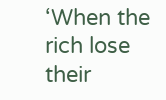‘When the rich lose their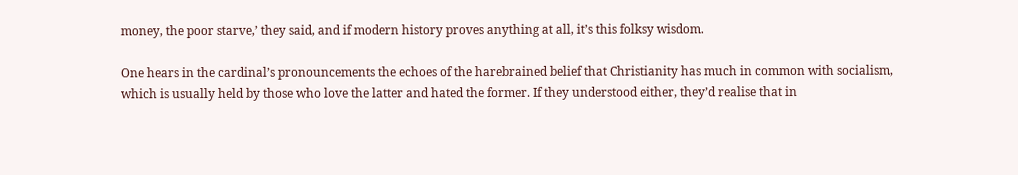money, the poor starve,’ they said, and if modern history proves anything at all, it’s this folksy wisdom.

One hears in the cardinal’s pronouncements the echoes of the harebrained belief that Christianity has much in common with socialism, which is usually held by those who love the latter and hated the former. If they understood either, they’d realise that in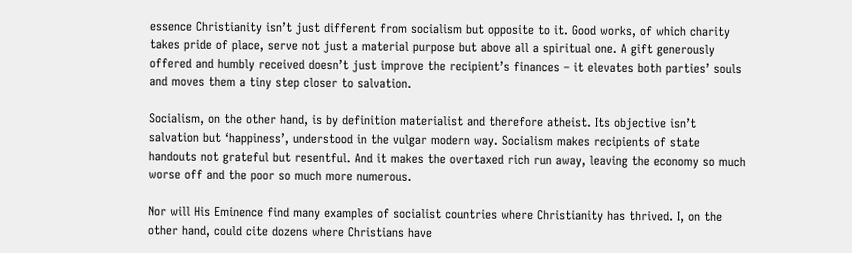essence Christianity isn’t just different from socialism but opposite to it. Good works, of which charity takes pride of place, serve not just a material purpose but above all a spiritual one. A gift generously offered and humbly received doesn’t just improve the recipient’s finances – it elevates both parties’ souls and moves them a tiny step closer to salvation.

Socialism, on the other hand, is by definition materialist and therefore atheist. Its objective isn’t salvation but ‘happiness’, understood in the vulgar modern way. Socialism makes recipients of state handouts not grateful but resentful. And it makes the overtaxed rich run away, leaving the economy so much worse off and the poor so much more numerous.

Nor will His Eminence find many examples of socialist countries where Christianity has thrived. I, on the other hand, could cite dozens where Christians have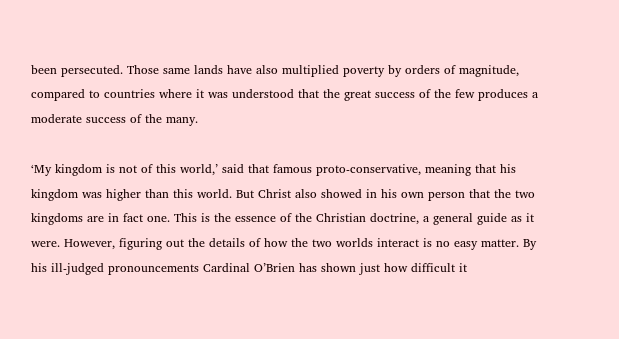been persecuted. Those same lands have also multiplied poverty by orders of magnitude, compared to countries where it was understood that the great success of the few produces a moderate success of the many.

‘My kingdom is not of this world,’ said that famous proto-conservative, meaning that his kingdom was higher than this world. But Christ also showed in his own person that the two kingdoms are in fact one. This is the essence of the Christian doctrine, a general guide as it were. However, figuring out the details of how the two worlds interact is no easy matter. By his ill-judged pronouncements Cardinal O’Brien has shown just how difficult it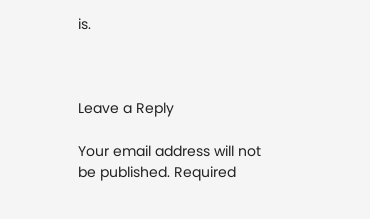is.



Leave a Reply

Your email address will not be published. Required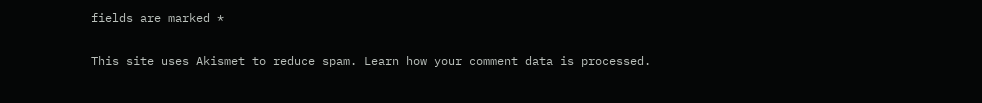fields are marked *

This site uses Akismet to reduce spam. Learn how your comment data is processed.